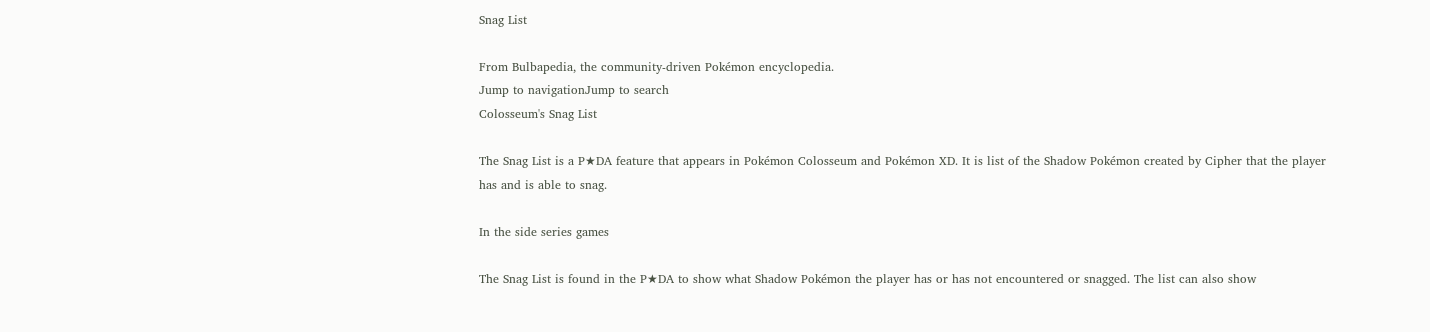Snag List

From Bulbapedia, the community-driven Pokémon encyclopedia.
Jump to navigationJump to search
Colosseum's Snag List

The Snag List is a P★DA feature that appears in Pokémon Colosseum and Pokémon XD. It is list of the Shadow Pokémon created by Cipher that the player has and is able to snag.

In the side series games

The Snag List is found in the P★DA to show what Shadow Pokémon the player has or has not encountered or snagged. The list can also show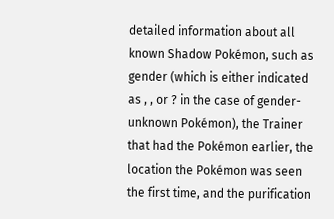detailed information about all known Shadow Pokémon, such as gender (which is either indicated as , , or ? in the case of gender-unknown Pokémon), the Trainer that had the Pokémon earlier, the location the Pokémon was seen the first time, and the purification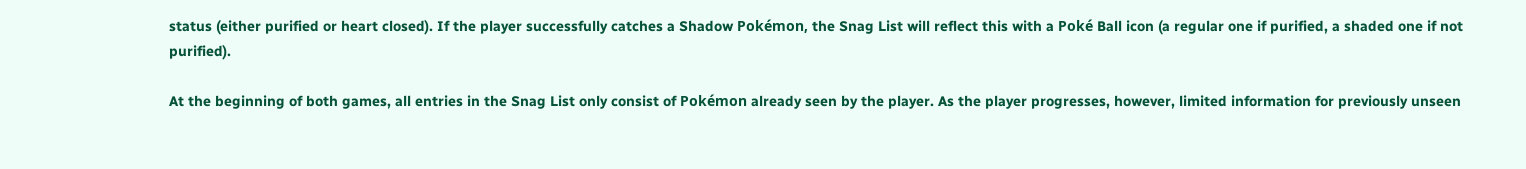status (either purified or heart closed). If the player successfully catches a Shadow Pokémon, the Snag List will reflect this with a Poké Ball icon (a regular one if purified, a shaded one if not purified).

At the beginning of both games, all entries in the Snag List only consist of Pokémon already seen by the player. As the player progresses, however, limited information for previously unseen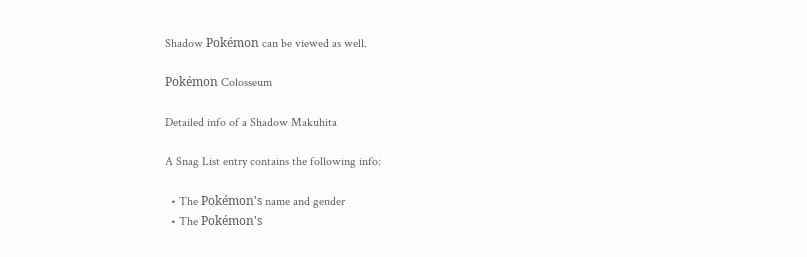Shadow Pokémon can be viewed as well.

Pokémon Colosseum

Detailed info of a Shadow Makuhita

A Snag List entry contains the following info:

  • The Pokémon's name and gender
  • The Pokémon's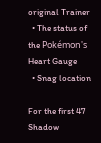original Trainer
  • The status of the Pokémon's Heart Gauge
  • Snag location

For the first 47 Shadow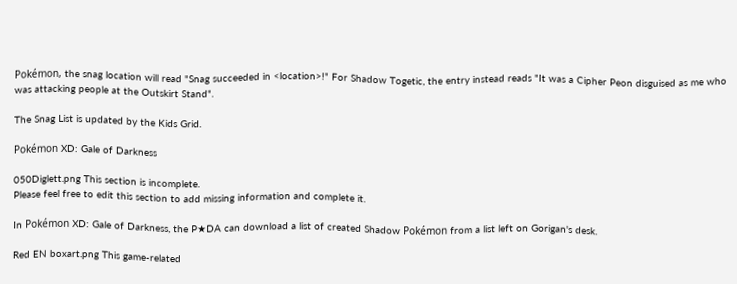Pokémon, the snag location will read "Snag succeeded in <location>!" For Shadow Togetic, the entry instead reads "It was a Cipher Peon disguised as me who was attacking people at the Outskirt Stand".

The Snag List is updated by the Kids Grid.

Pokémon XD: Gale of Darkness

050Diglett.png This section is incomplete.
Please feel free to edit this section to add missing information and complete it.

In Pokémon XD: Gale of Darkness, the P★DA can download a list of created Shadow Pokémon from a list left on Gorigan's desk.

Red EN boxart.png This game-related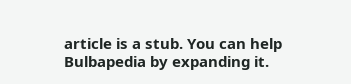article is a stub. You can help Bulbapedia by expanding it.